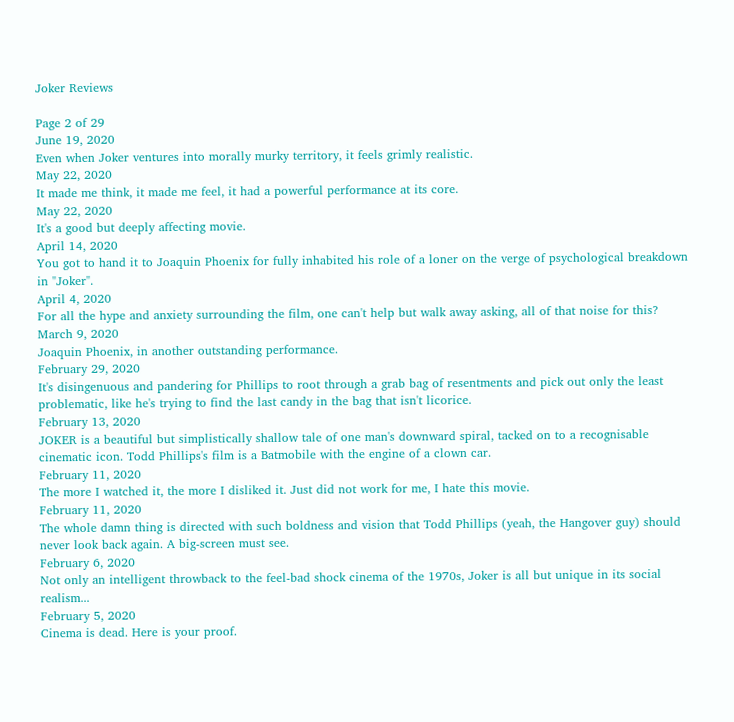Joker Reviews

Page 2 of 29
June 19, 2020
Even when Joker ventures into morally murky territory, it feels grimly realistic.
May 22, 2020
It made me think, it made me feel, it had a powerful performance at its core.
May 22, 2020
It's a good but deeply affecting movie.
April 14, 2020
You got to hand it to Joaquin Phoenix for fully inhabited his role of a loner on the verge of psychological breakdown in "Joker".
April 4, 2020
For all the hype and anxiety surrounding the film, one can't help but walk away asking, all of that noise for this?
March 9, 2020
Joaquin Phoenix, in another outstanding performance.
February 29, 2020
It's disingenuous and pandering for Phillips to root through a grab bag of resentments and pick out only the least problematic, like he's trying to find the last candy in the bag that isn't licorice.
February 13, 2020
JOKER is a beautiful but simplistically shallow tale of one man's downward spiral, tacked on to a recognisable cinematic icon. Todd Phillips's film is a Batmobile with the engine of a clown car.
February 11, 2020
The more I watched it, the more I disliked it. Just did not work for me, I hate this movie.
February 11, 2020
The whole damn thing is directed with such boldness and vision that Todd Phillips (yeah, the Hangover guy) should never look back again. A big-screen must see.
February 6, 2020
Not only an intelligent throwback to the feel-bad shock cinema of the 1970s, Joker is all but unique in its social realism...
February 5, 2020
Cinema is dead. Here is your proof.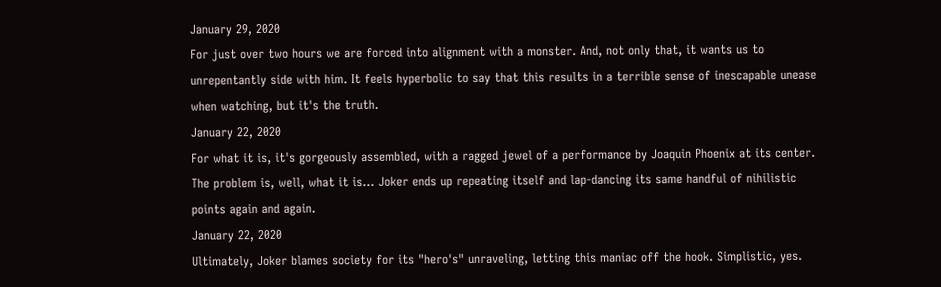January 29, 2020
For just over two hours we are forced into alignment with a monster. And, not only that, it wants us to unrepentantly side with him. It feels hyperbolic to say that this results in a terrible sense of inescapable unease when watching, but it's the truth.
January 22, 2020
For what it is, it's gorgeously assembled, with a ragged jewel of a performance by Joaquin Phoenix at its center. The problem is, well, what it is... Joker ends up repeating itself and lap-dancing its same handful of nihilistic points again and again.
January 22, 2020
Ultimately, Joker blames society for its "hero's" unraveling, letting this maniac off the hook. Simplistic, yes.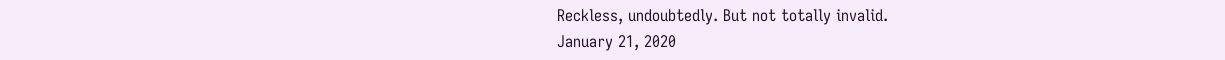Reckless, undoubtedly. But not totally invalid.
January 21, 2020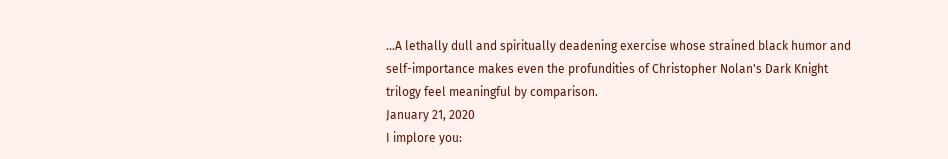...A lethally dull and spiritually deadening exercise whose strained black humor and self-importance makes even the profundities of Christopher Nolan's Dark Knight trilogy feel meaningful by comparison.
January 21, 2020
I implore you: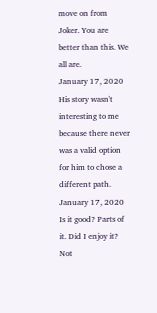move on from Joker. You are better than this. We all are.
January 17, 2020
His story wasn't interesting to me because there never was a valid option for him to chose a different path.
January 17, 2020
Is it good? Parts of it. Did I enjoy it? Not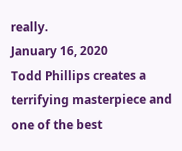really.
January 16, 2020
Todd Phillips creates a terrifying masterpiece and one of the best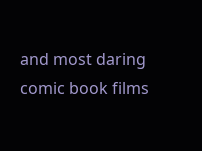and most daring comic book films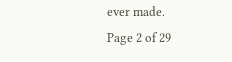ever made.
Page 2 of 29